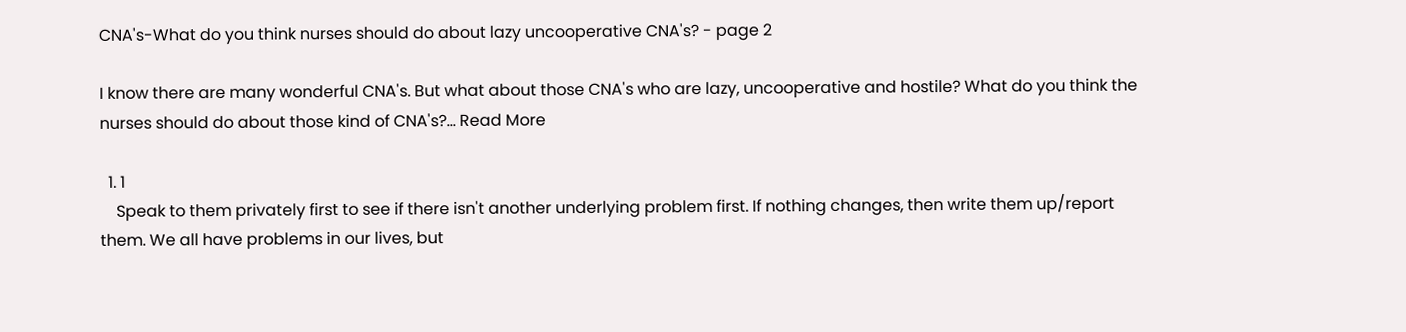CNA's-What do you think nurses should do about lazy uncooperative CNA's? - page 2

I know there are many wonderful CNA's. But what about those CNA's who are lazy, uncooperative and hostile? What do you think the nurses should do about those kind of CNA's?... Read More

  1. 1
    Speak to them privately first to see if there isn't another underlying problem first. If nothing changes, then write them up/report them. We all have problems in our lives, but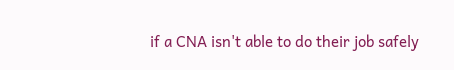if a CNA isn't able to do their job safely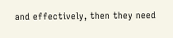and effectively, then they need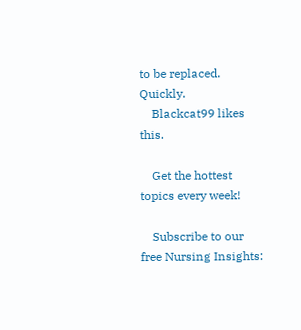to be replaced. Quickly.
    Blackcat99 likes this.

    Get the hottest topics every week!

    Subscribe to our free Nursing Insights: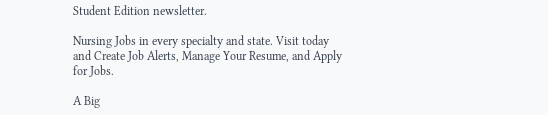Student Edition newsletter.

Nursing Jobs in every specialty and state. Visit today and Create Job Alerts, Manage Your Resume, and Apply for Jobs.

A Big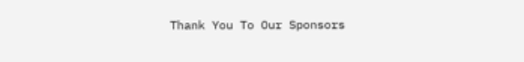Thank You To Our Sponsors